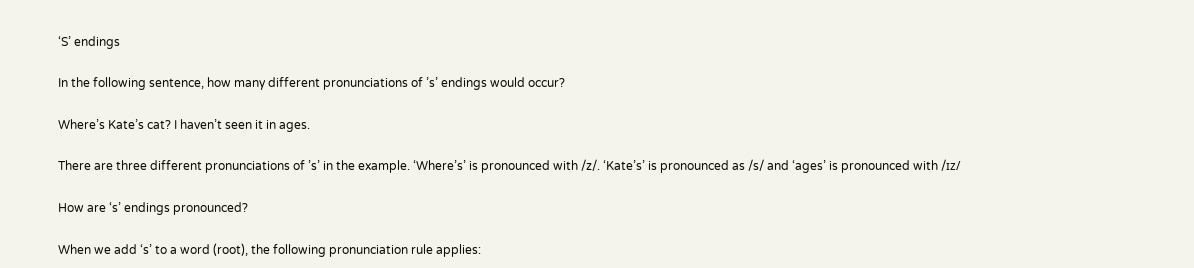‘S’ endings

In the following sentence, how many different pronunciations of ’s’ endings would occur?

Where’s Kate’s cat? I haven’t seen it in ages.

There are three different pronunciations of ’s’ in the example. ‘Where’s’ is pronounced with /z/. ‘Kate’s’ is pronounced as /s/ and ‘ages’ is pronounced with /ɪz/

How are ‘s’ endings pronounced?

When we add ‘s’ to a word (root), the following pronunciation rule applies: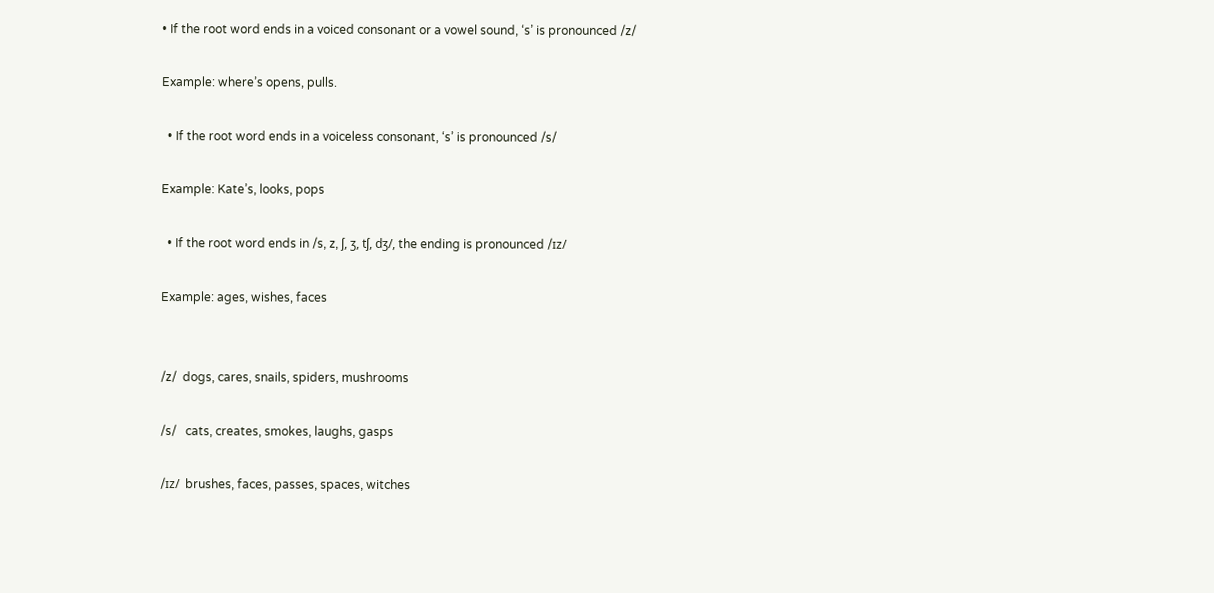• If the root word ends in a voiced consonant or a vowel sound, ‘s’ is pronounced /z/

Example: where’s opens, pulls.

  • If the root word ends in a voiceless consonant, ‘s’ is pronounced /s/

Example: Kate’s, looks, pops

  • If the root word ends in /s, z, ʃ, ʒ, tʃ, dʒ/, the ending is pronounced /ɪz/

Example: ages, wishes, faces


/z/  dogs, cares, snails, spiders, mushrooms

/s/   cats, creates, smokes, laughs, gasps

/ɪz/  brushes, faces, passes, spaces, witches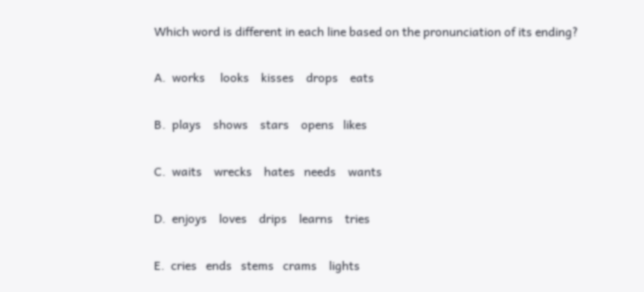Which word is different in each line based on the pronunciation of its ending?

A.  works     looks    kisses    drops    eats

B.  plays    shows    stars    opens   likes

C.  waits    wrecks    hates   needs    wants

D.  enjoys    loves    drips    learns    tries

E.  cries   ends   stems   crams    lights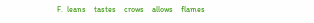F.  leans    tastes    crows    allows    flames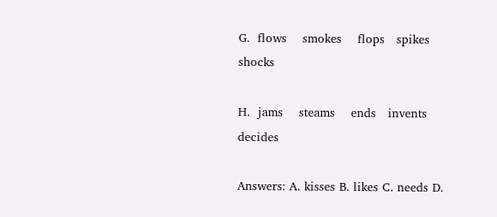G.  flows    smokes    flops   spikes    shocks

H.  jams    steams    ends   invents   decides

Answers: A. kisses B. likes C. needs D.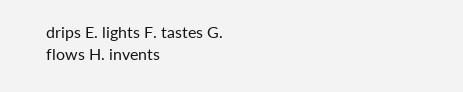drips E. lights F. tastes G. flows H. invents